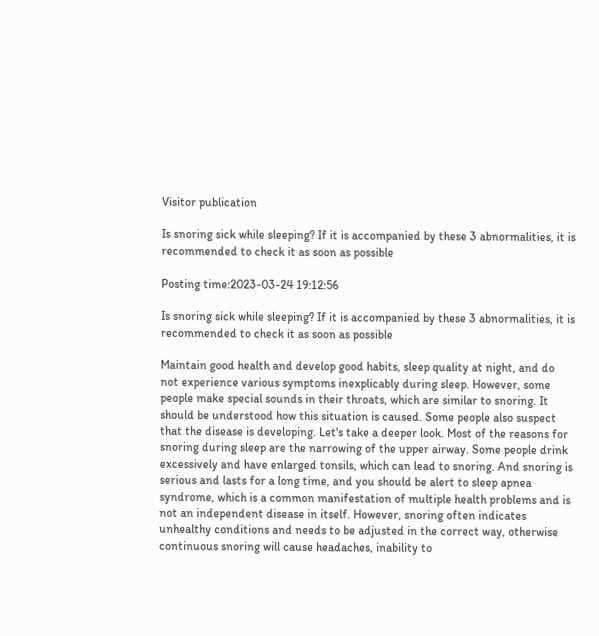Visitor publication

Is snoring sick while sleeping? If it is accompanied by these 3 abnormalities, it is recommended to check it as soon as possible

Posting time:2023-03-24 19:12:56

Is snoring sick while sleeping? If it is accompanied by these 3 abnormalities, it is recommended to check it as soon as possible

Maintain good health and develop good habits, sleep quality at night, and do not experience various symptoms inexplicably during sleep. However, some people make special sounds in their throats, which are similar to snoring. It should be understood how this situation is caused. Some people also suspect that the disease is developing. Let's take a deeper look. Most of the reasons for snoring during sleep are the narrowing of the upper airway. Some people drink excessively and have enlarged tonsils, which can lead to snoring. And snoring is serious and lasts for a long time, and you should be alert to sleep apnea syndrome, which is a common manifestation of multiple health problems and is not an independent disease in itself. However, snoring often indicates unhealthy conditions and needs to be adjusted in the correct way, otherwise continuous snoring will cause headaches, inability to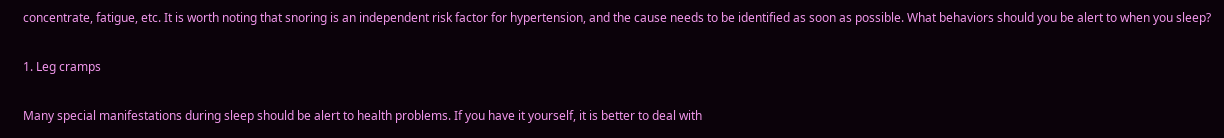concentrate, fatigue, etc. It is worth noting that snoring is an independent risk factor for hypertension, and the cause needs to be identified as soon as possible. What behaviors should you be alert to when you sleep?

1. Leg cramps

Many special manifestations during sleep should be alert to health problems. If you have it yourself, it is better to deal with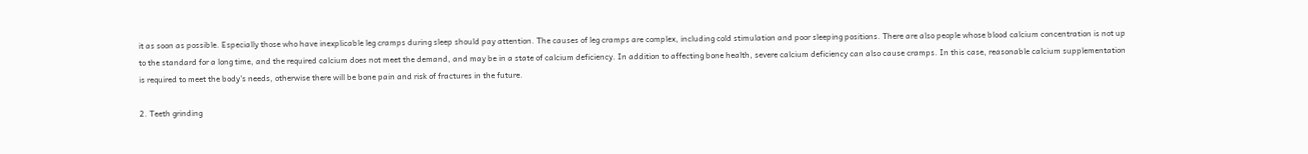it as soon as possible. Especially those who have inexplicable leg cramps during sleep should pay attention. The causes of leg cramps are complex, including cold stimulation and poor sleeping positions. There are also people whose blood calcium concentration is not up to the standard for a long time, and the required calcium does not meet the demand, and may be in a state of calcium deficiency. In addition to affecting bone health, severe calcium deficiency can also cause cramps. In this case, reasonable calcium supplementation is required to meet the body's needs, otherwise there will be bone pain and risk of fractures in the future.

2. Teeth grinding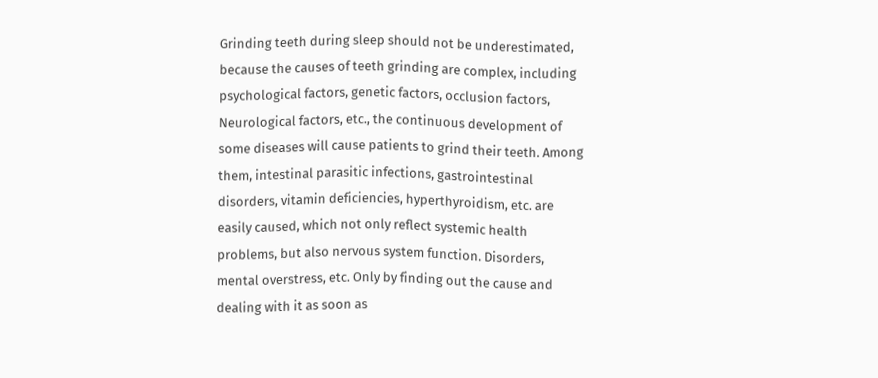Grinding teeth during sleep should not be underestimated, because the causes of teeth grinding are complex, including psychological factors, genetic factors, occlusion factors, Neurological factors, etc., the continuous development of some diseases will cause patients to grind their teeth. Among them, intestinal parasitic infections, gastrointestinal disorders, vitamin deficiencies, hyperthyroidism, etc. are easily caused, which not only reflect systemic health problems, but also nervous system function. Disorders, mental overstress, etc. Only by finding out the cause and dealing with it as soon as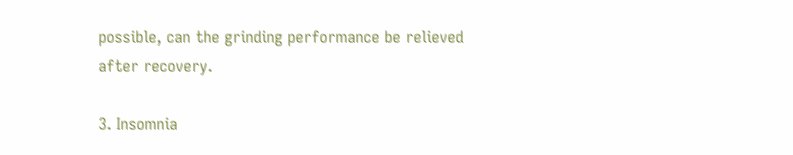possible, can the grinding performance be relieved after recovery.

3. Insomnia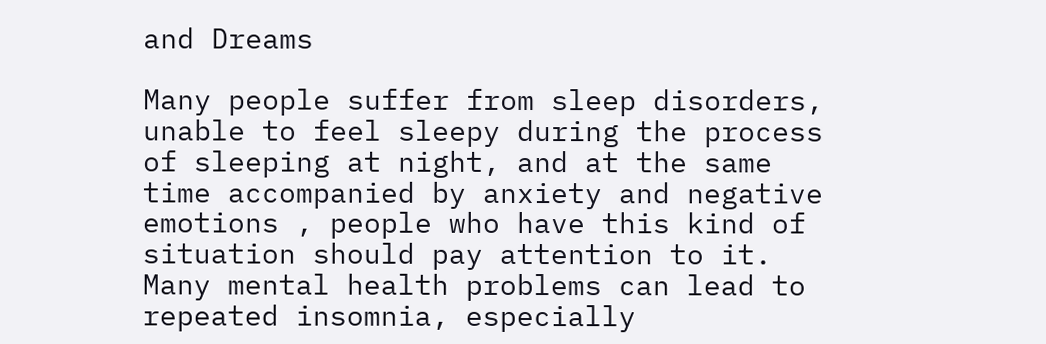and Dreams

Many people suffer from sleep disorders, unable to feel sleepy during the process of sleeping at night, and at the same time accompanied by anxiety and negative emotions , people who have this kind of situation should pay attention to it. Many mental health problems can lead to repeated insomnia, especially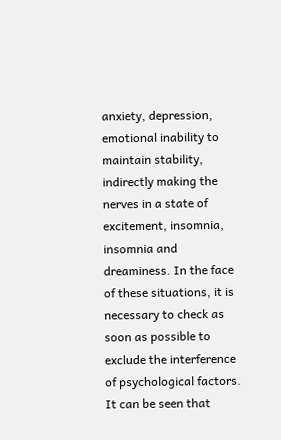anxiety, depression, emotional inability to maintain stability, indirectly making the nerves in a state of excitement, insomnia, insomnia and dreaminess. In the face of these situations, it is necessary to check as soon as possible to exclude the interference of psychological factors. It can be seen that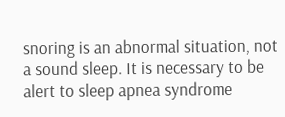snoring is an abnormal situation, not a sound sleep. It is necessary to be alert to sleep apnea syndrome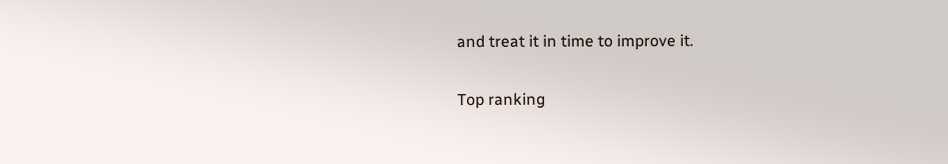and treat it in time to improve it.

Top ranking